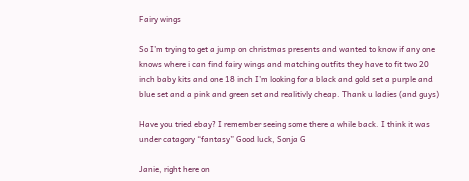Fairy wings

So I’m trying to get a jump on christmas presents and wanted to know if any one knows where i can find fairy wings and matching outfits they have to fit two 20 inch baby kits and one 18 inch I’m looking for a black and gold set a purple and blue set and a pink and green set and realitivly cheap. Thank u ladies (and guys)

Have you tried ebay? I remember seeing some there a while back. I think it was under catagory “fantasy” Good luck, Sonja G

Janie, right here on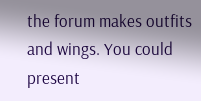the forum makes outfits and wings. You could present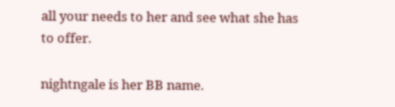all your needs to her and see what she has to offer.

nightngale is her BB name.